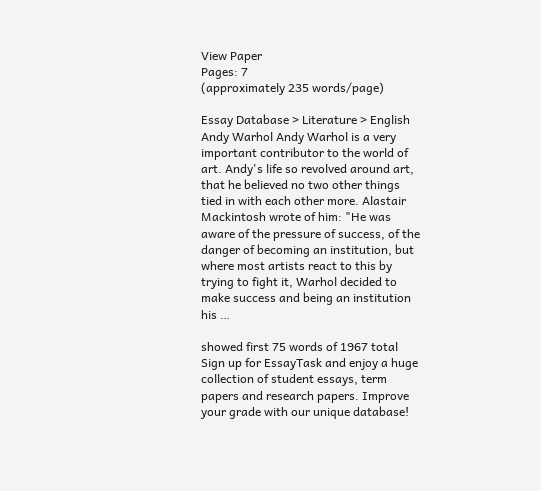View Paper
Pages: 7
(approximately 235 words/page)

Essay Database > Literature > English
Andy Warhol Andy Warhol is a very important contributor to the world of art. Andy's life so revolved around art, that he believed no two other things tied in with each other more. Alastair Mackintosh wrote of him: "He was aware of the pressure of success, of the danger of becoming an institution, but where most artists react to this by trying to fight it, Warhol decided to make success and being an institution his …

showed first 75 words of 1967 total
Sign up for EssayTask and enjoy a huge collection of student essays, term papers and research papers. Improve your grade with our unique database!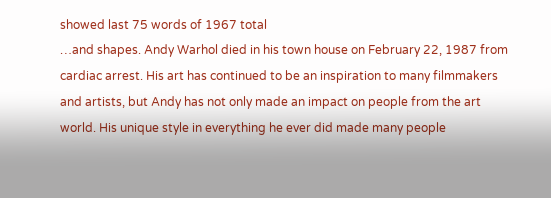showed last 75 words of 1967 total
…and shapes. Andy Warhol died in his town house on February 22, 1987 from cardiac arrest. His art has continued to be an inspiration to many filmmakers and artists, but Andy has not only made an impact on people from the art world. His unique style in everything he ever did made many people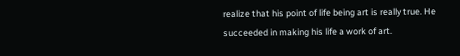realize that his point of life being art is really true. He succeeded in making his life a work of art.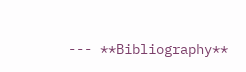--- **Bibliography**